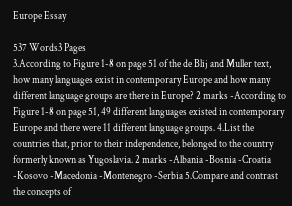Europe Essay

537 Words3 Pages
3.According to Figure 1-8 on page 51 of the de Blij and Muller text, how many languages exist in contemporary Europe and how many different language groups are there in Europe? 2 marks -According to Figure 1-8 on page 51, 49 different languages existed in contemporary Europe and there were 11 different language groups. 4.List the countries that, prior to their independence, belonged to the country formerly known as Yugoslavia. 2 marks -Albania -Bosnia -Croatia -Kosovo -Macedonia -Montenegro -Serbia 5.Compare and contrast the concepts of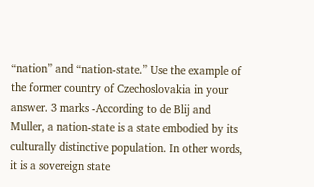“nation” and “nation-state.” Use the example of the former country of Czechoslovakia in your answer. 3 marks -According to de Blij and Muller, a nation-state is a state embodied by its culturally distinctive population. In other words, it is a sovereign state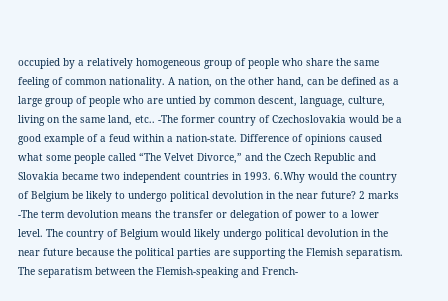occupied by a relatively homogeneous group of people who share the same feeling of common nationality. A nation, on the other hand, can be defined as a large group of people who are untied by common descent, language, culture, living on the same land, etc.. -The former country of Czechoslovakia would be a good example of a feud within a nation-state. Difference of opinions caused what some people called “The Velvet Divorce,” and the Czech Republic and Slovakia became two independent countries in 1993. 6.Why would the country of Belgium be likely to undergo political devolution in the near future? 2 marks -The term devolution means the transfer or delegation of power to a lower level. The country of Belgium would likely undergo political devolution in the near future because the political parties are supporting the Flemish separatism. The separatism between the Flemish-speaking and French-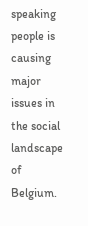speaking people is causing major issues in the social landscape of Belgium.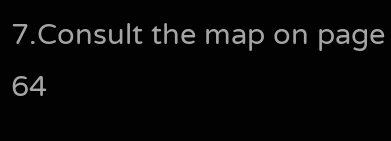7.Consult the map on page 64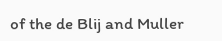of the de Blij and Muller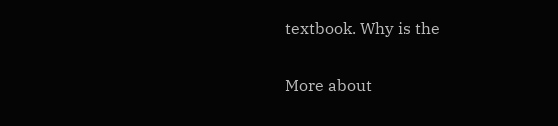textbook. Why is the

More about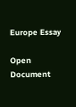Europe Essay

Open Document